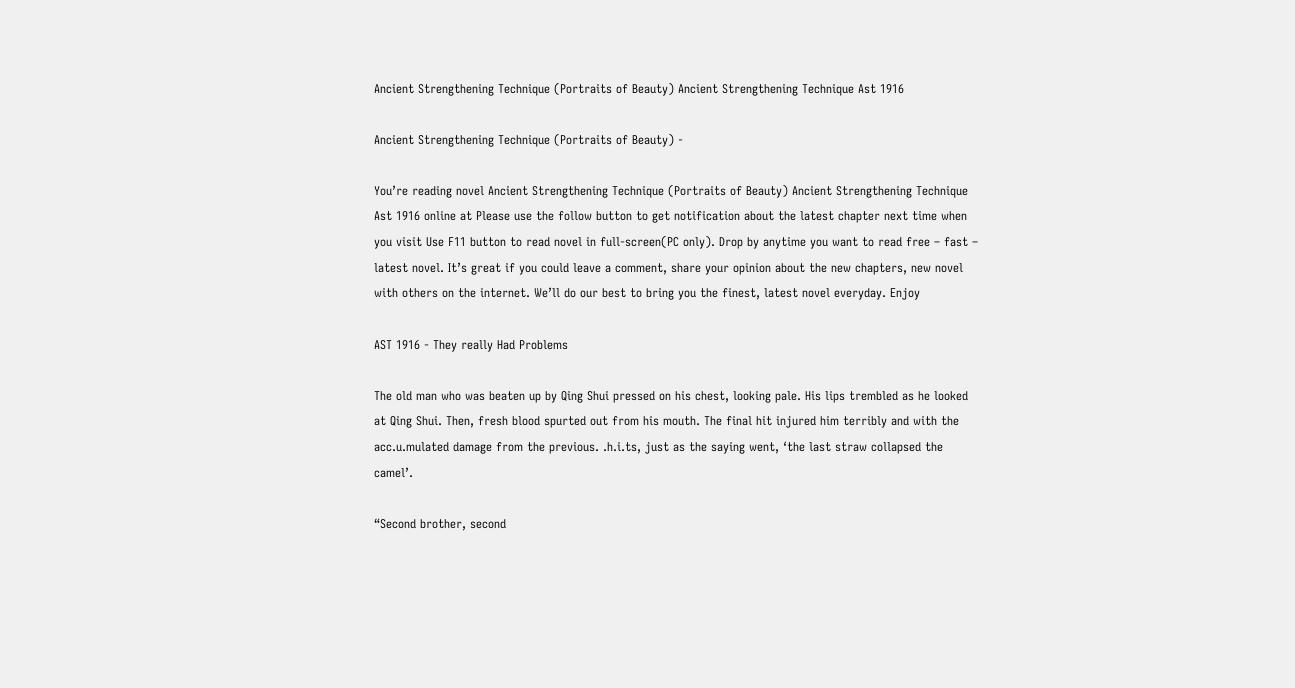Ancient Strengthening Technique (Portraits of Beauty) Ancient Strengthening Technique Ast 1916

Ancient Strengthening Technique (Portraits of Beauty) -

You’re reading novel Ancient Strengthening Technique (Portraits of Beauty) Ancient Strengthening Technique Ast 1916 online at Please use the follow button to get notification about the latest chapter next time when you visit Use F11 button to read novel in full-screen(PC only). Drop by anytime you want to read free – fast – latest novel. It’s great if you could leave a comment, share your opinion about the new chapters, new novel with others on the internet. We’ll do our best to bring you the finest, latest novel everyday. Enjoy

AST 1916 - They really Had Problems

The old man who was beaten up by Qing Shui pressed on his chest, looking pale. His lips trembled as he looked at Qing Shui. Then, fresh blood spurted out from his mouth. The final hit injured him terribly and with the acc.u.mulated damage from the previous. .h.i.ts, just as the saying went, ‘the last straw collapsed the camel’.

“Second brother, second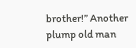brother!” Another plump old man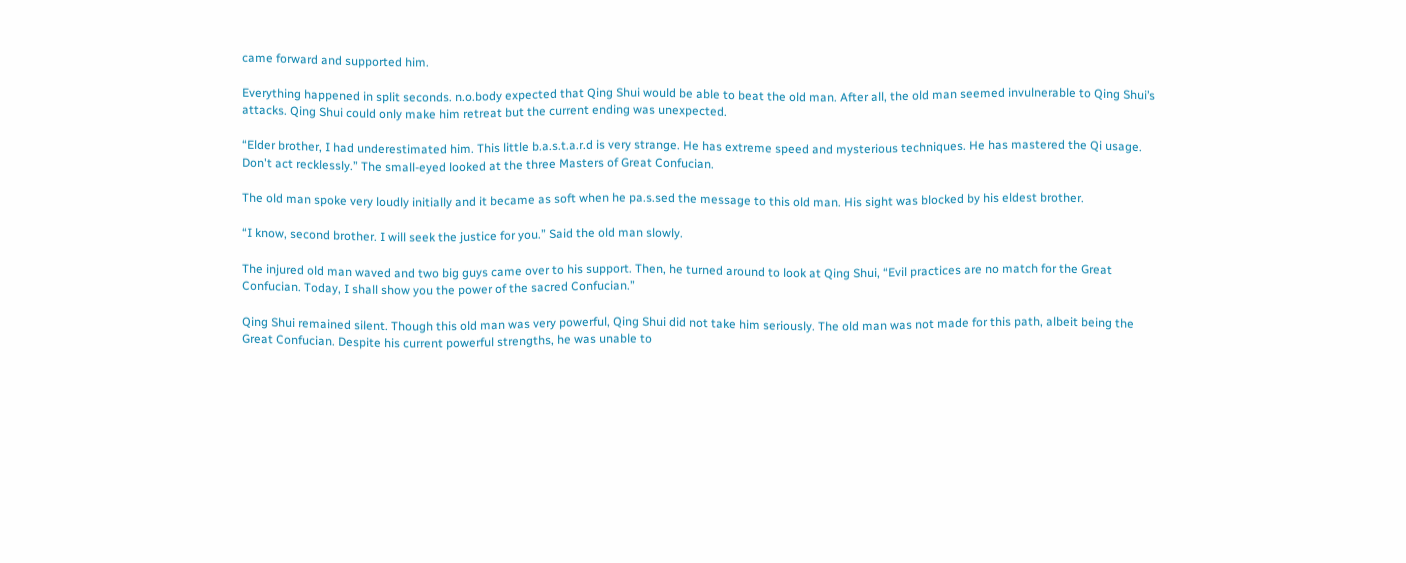came forward and supported him.

Everything happened in split seconds. n.o.body expected that Qing Shui would be able to beat the old man. After all, the old man seemed invulnerable to Qing Shui’s attacks. Qing Shui could only make him retreat but the current ending was unexpected.

“Elder brother, I had underestimated him. This little b.a.s.t.a.r.d is very strange. He has extreme speed and mysterious techniques. He has mastered the Qi usage. Don't act recklessly.” The small-eyed looked at the three Masters of Great Confucian.

The old man spoke very loudly initially and it became as soft when he pa.s.sed the message to this old man. His sight was blocked by his eldest brother.

“I know, second brother. I will seek the justice for you.” Said the old man slowly.

The injured old man waved and two big guys came over to his support. Then, he turned around to look at Qing Shui, “Evil practices are no match for the Great Confucian. Today, I shall show you the power of the sacred Confucian.”

Qing Shui remained silent. Though this old man was very powerful, Qing Shui did not take him seriously. The old man was not made for this path, albeit being the Great Confucian. Despite his current powerful strengths, he was unable to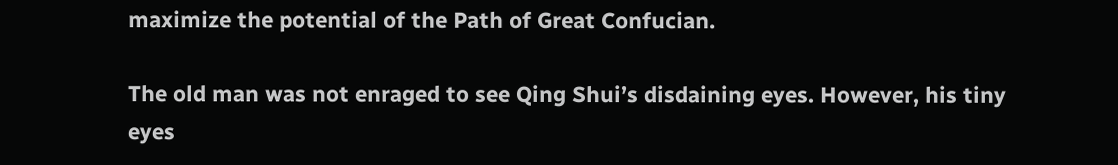maximize the potential of the Path of Great Confucian.

The old man was not enraged to see Qing Shui’s disdaining eyes. However, his tiny eyes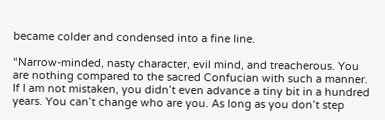became colder and condensed into a fine line.

“Narrow-minded, nasty character, evil mind, and treacherous. You are nothing compared to the sacred Confucian with such a manner. If I am not mistaken, you didn’t even advance a tiny bit in a hundred years. You can’t change who are you. As long as you don’t step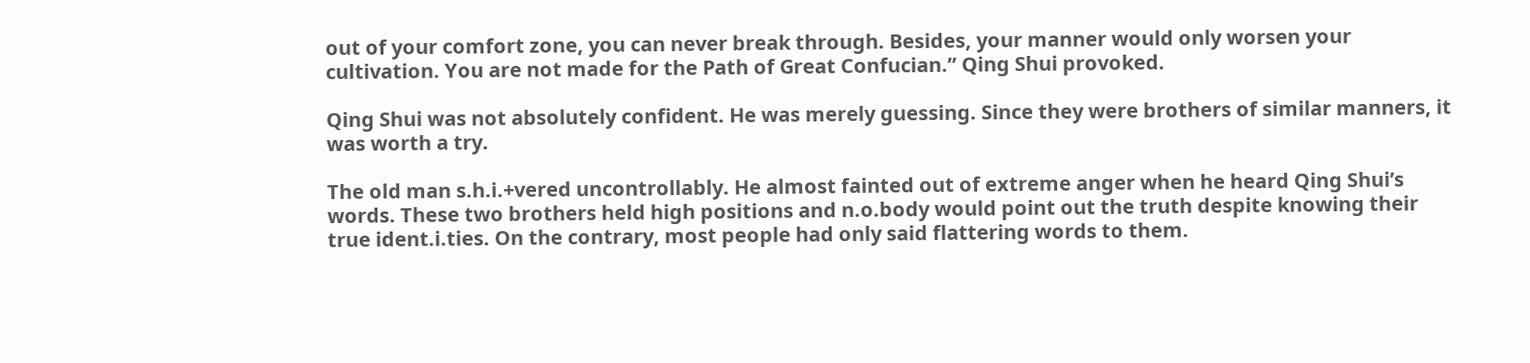out of your comfort zone, you can never break through. Besides, your manner would only worsen your cultivation. You are not made for the Path of Great Confucian.” Qing Shui provoked.

Qing Shui was not absolutely confident. He was merely guessing. Since they were brothers of similar manners, it was worth a try.

The old man s.h.i.+vered uncontrollably. He almost fainted out of extreme anger when he heard Qing Shui’s words. These two brothers held high positions and n.o.body would point out the truth despite knowing their true ident.i.ties. On the contrary, most people had only said flattering words to them.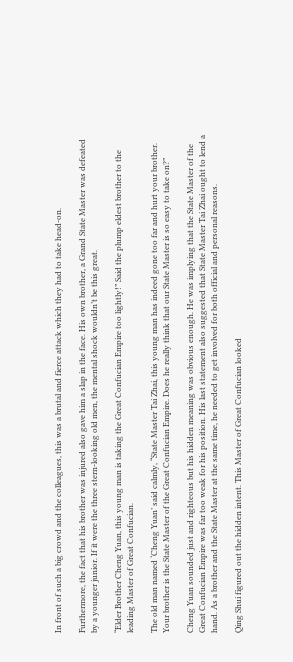In front of such a big crowd and the colleagues, this was a brutal and fierce attack which they had to take head-on.

Furthermore, the fact that his brother was injured also gave him a slap in the face. His own brother, a Grand State Master was defeated by a younger junior. If it were the three stern-looking old men, the mental shock wouldn’t be this great.

“Elder Brother Cheng Yuan, this young man is taking the Great Confucian Empire too lightly!” Said the plump eldest brother to the leading Master of Great Confucian.

The old man named ‘Cheng Yuan’ said calmly, “State Master Tai Zhai, this young man has indeed gone too far and hurt your brother. Your brother is the State Master of the Great Confucian Empire. Does he really think that our State Master is so easy to take on?”

Cheng Yuan sounded just and righteous but his hidden meaning was obvious enough. He was implying that the State Master of the Great Confucian Empire was far too weak for his position. His last statement also suggested that State Master Tai Zhai ought to lend a hand. As a brother and the State Master at the same time, he needed to get involved for both official and personal reasons.

Qing Shui figured out the hidden intent. This Master of Great Confucian looked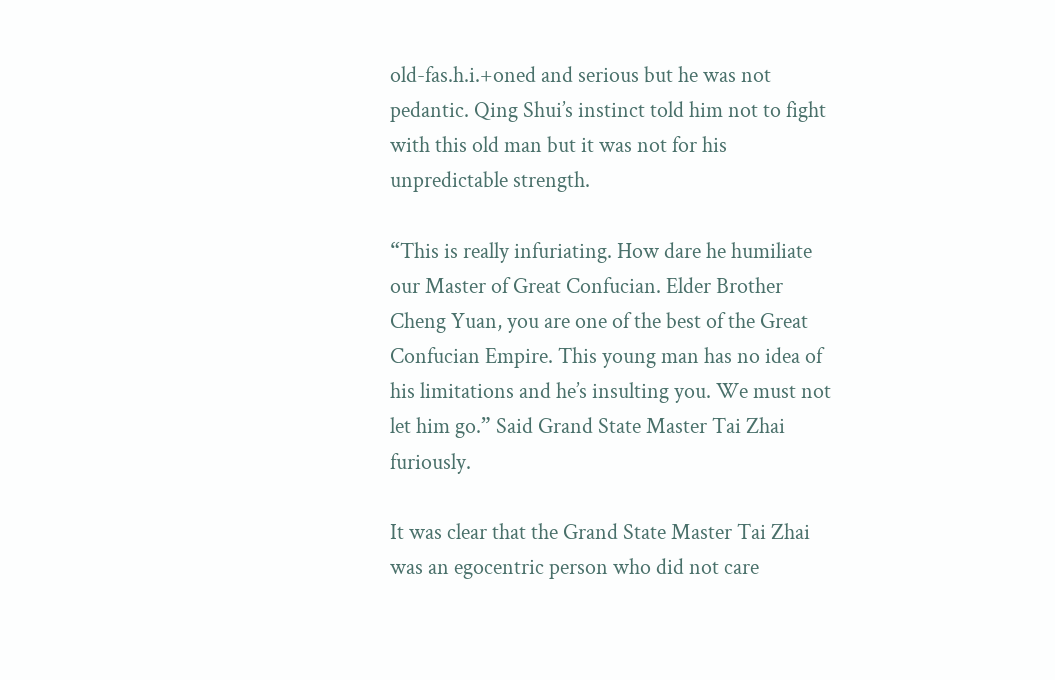old-fas.h.i.+oned and serious but he was not pedantic. Qing Shui’s instinct told him not to fight with this old man but it was not for his unpredictable strength.

“This is really infuriating. How dare he humiliate our Master of Great Confucian. Elder Brother Cheng Yuan, you are one of the best of the Great Confucian Empire. This young man has no idea of his limitations and he’s insulting you. We must not let him go.” Said Grand State Master Tai Zhai furiously.

It was clear that the Grand State Master Tai Zhai was an egocentric person who did not care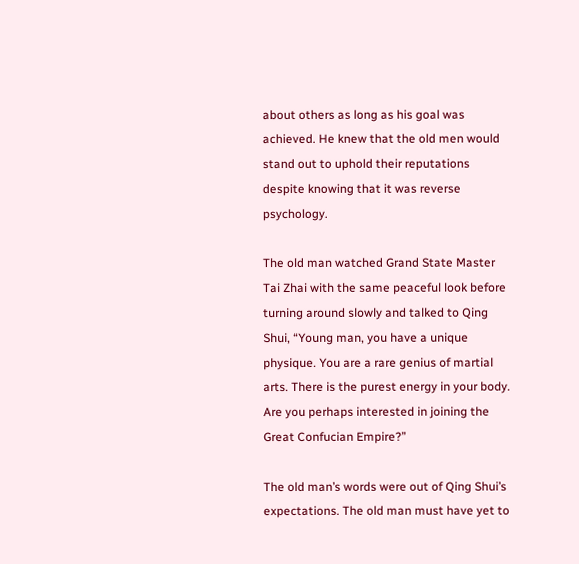about others as long as his goal was achieved. He knew that the old men would stand out to uphold their reputations despite knowing that it was reverse psychology.

The old man watched Grand State Master Tai Zhai with the same peaceful look before turning around slowly and talked to Qing Shui, “Young man, you have a unique physique. You are a rare genius of martial arts. There is the purest energy in your body. Are you perhaps interested in joining the Great Confucian Empire?”

The old man’s words were out of Qing Shui’s expectations. The old man must have yet to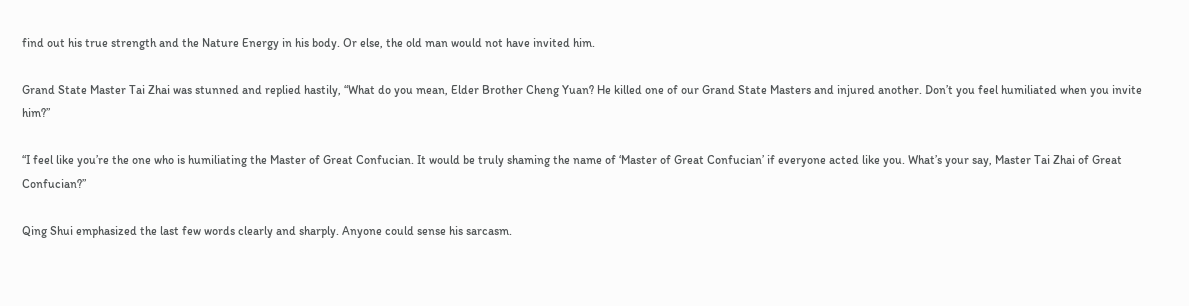find out his true strength and the Nature Energy in his body. Or else, the old man would not have invited him.

Grand State Master Tai Zhai was stunned and replied hastily, “What do you mean, Elder Brother Cheng Yuan? He killed one of our Grand State Masters and injured another. Don’t you feel humiliated when you invite him?”

“I feel like you’re the one who is humiliating the Master of Great Confucian. It would be truly shaming the name of ‘Master of Great Confucian’ if everyone acted like you. What’s your say, Master Tai Zhai of Great Confucian?”

Qing Shui emphasized the last few words clearly and sharply. Anyone could sense his sarcasm.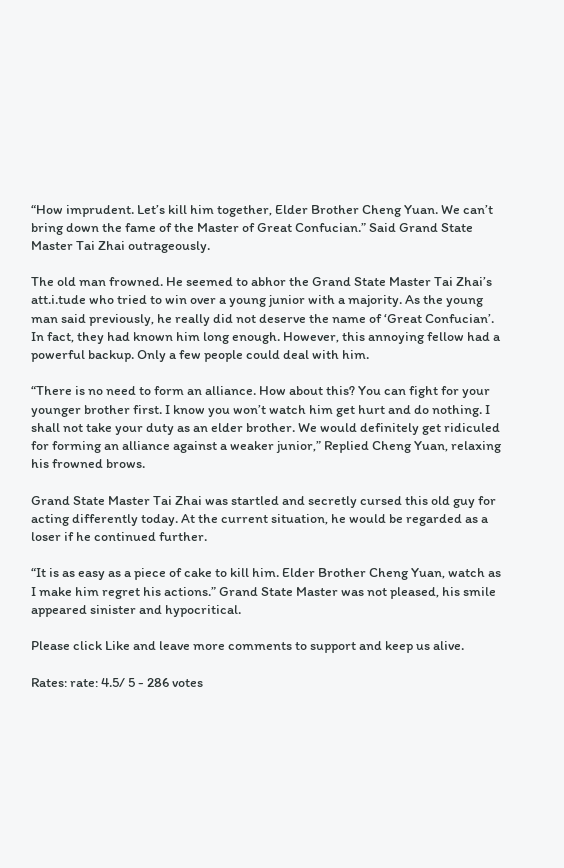“How imprudent. Let’s kill him together, Elder Brother Cheng Yuan. We can’t bring down the fame of the Master of Great Confucian.” Said Grand State Master Tai Zhai outrageously.

The old man frowned. He seemed to abhor the Grand State Master Tai Zhai’s att.i.tude who tried to win over a young junior with a majority. As the young man said previously, he really did not deserve the name of ‘Great Confucian’. In fact, they had known him long enough. However, this annoying fellow had a powerful backup. Only a few people could deal with him.

“There is no need to form an alliance. How about this? You can fight for your younger brother first. I know you won’t watch him get hurt and do nothing. I shall not take your duty as an elder brother. We would definitely get ridiculed for forming an alliance against a weaker junior,” Replied Cheng Yuan, relaxing his frowned brows.

Grand State Master Tai Zhai was startled and secretly cursed this old guy for acting differently today. At the current situation, he would be regarded as a loser if he continued further.

“It is as easy as a piece of cake to kill him. Elder Brother Cheng Yuan, watch as I make him regret his actions.” Grand State Master was not pleased, his smile appeared sinister and hypocritical.

Please click Like and leave more comments to support and keep us alive.

Rates: rate: 4.5/ 5 - 286 votes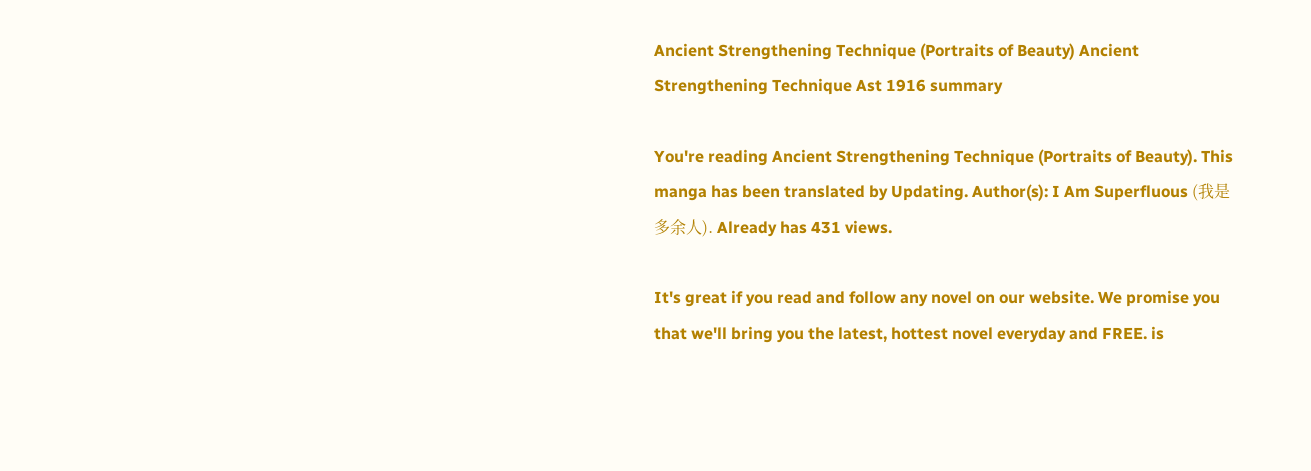Ancient Strengthening Technique (Portraits of Beauty) Ancient Strengthening Technique Ast 1916 summary

You're reading Ancient Strengthening Technique (Portraits of Beauty). This manga has been translated by Updating. Author(s): I Am Superfluous (我是多余人). Already has 431 views.

It's great if you read and follow any novel on our website. We promise you that we'll bring you the latest, hottest novel everyday and FREE. is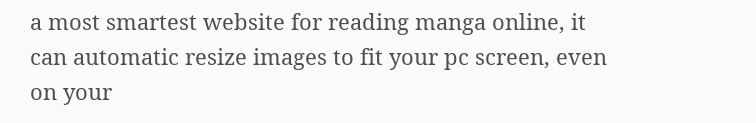a most smartest website for reading manga online, it can automatic resize images to fit your pc screen, even on your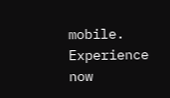mobile. Experience now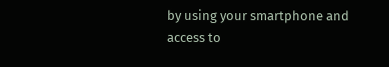by using your smartphone and access to